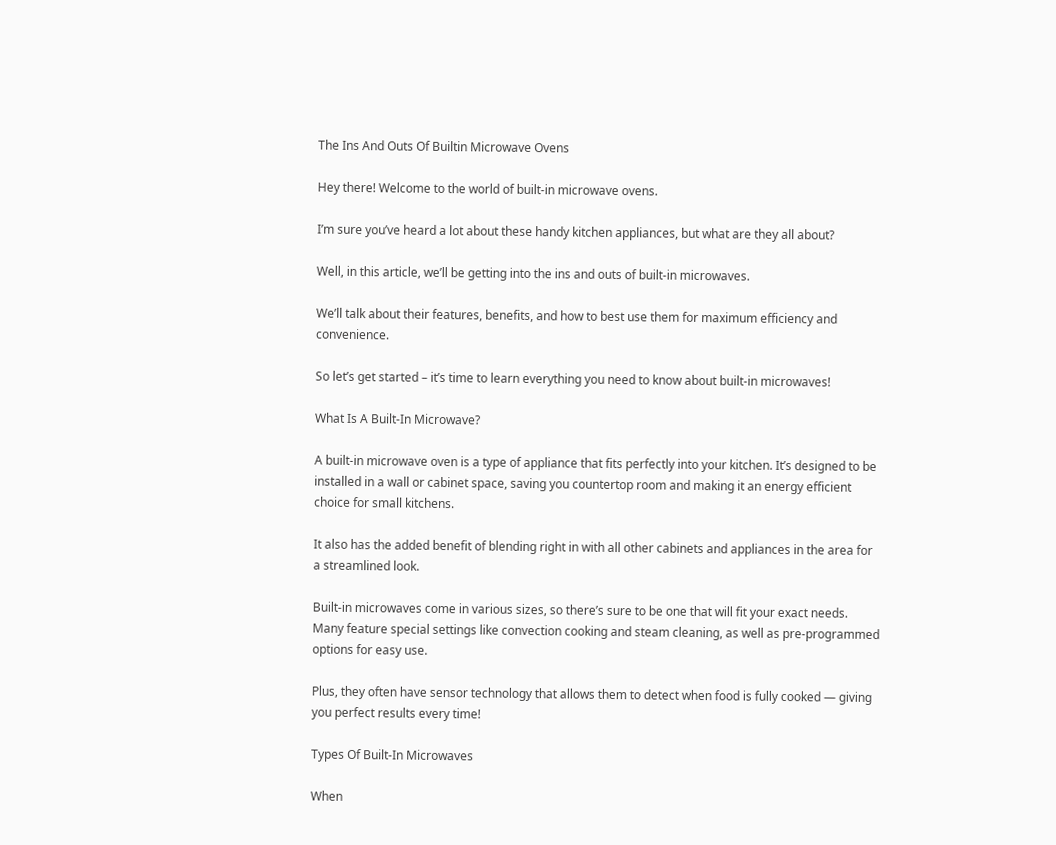The Ins And Outs Of Builtin Microwave Ovens

Hey there! Welcome to the world of built-in microwave ovens.

I’m sure you’ve heard a lot about these handy kitchen appliances, but what are they all about?

Well, in this article, we’ll be getting into the ins and outs of built-in microwaves.

We’ll talk about their features, benefits, and how to best use them for maximum efficiency and convenience.

So let’s get started – it’s time to learn everything you need to know about built-in microwaves!

What Is A Built-In Microwave?

A built-in microwave oven is a type of appliance that fits perfectly into your kitchen. It’s designed to be installed in a wall or cabinet space, saving you countertop room and making it an energy efficient choice for small kitchens.

It also has the added benefit of blending right in with all other cabinets and appliances in the area for a streamlined look.

Built-in microwaves come in various sizes, so there’s sure to be one that will fit your exact needs. Many feature special settings like convection cooking and steam cleaning, as well as pre-programmed options for easy use.

Plus, they often have sensor technology that allows them to detect when food is fully cooked — giving you perfect results every time!

Types Of Built-In Microwaves

When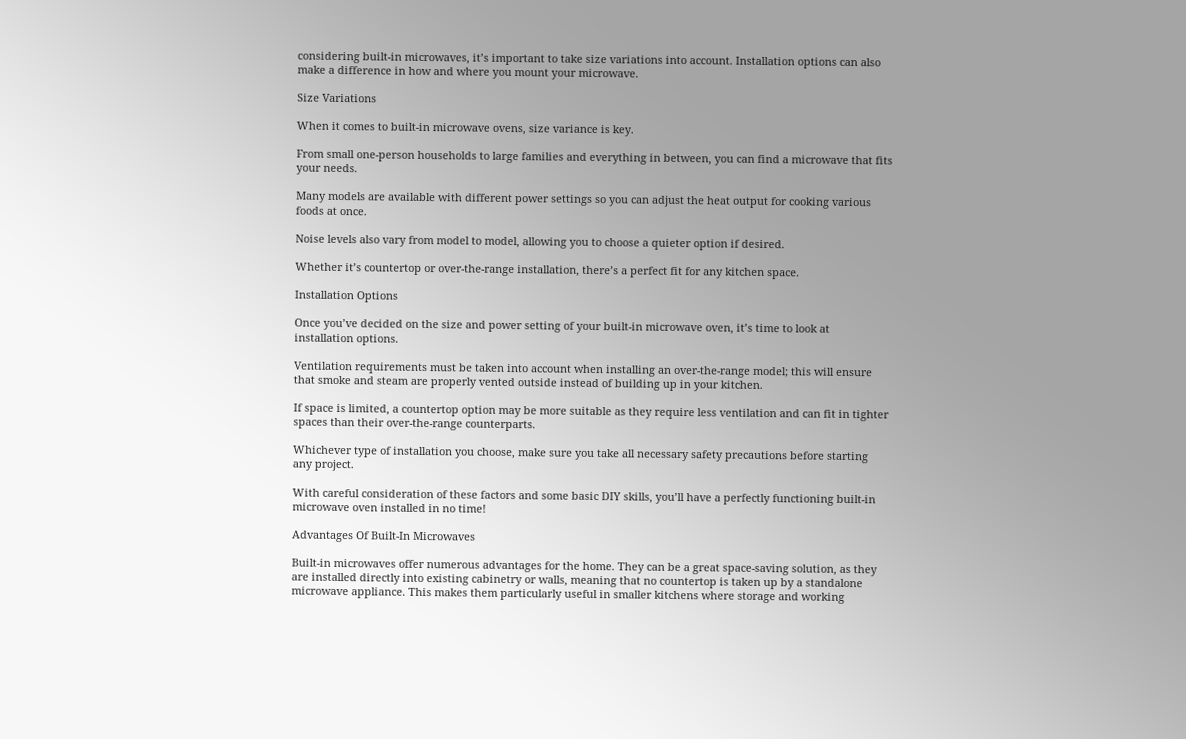considering built-in microwaves, it’s important to take size variations into account. Installation options can also make a difference in how and where you mount your microwave.

Size Variations

When it comes to built-in microwave ovens, size variance is key.

From small one-person households to large families and everything in between, you can find a microwave that fits your needs.

Many models are available with different power settings so you can adjust the heat output for cooking various foods at once.

Noise levels also vary from model to model, allowing you to choose a quieter option if desired.

Whether it’s countertop or over-the-range installation, there’s a perfect fit for any kitchen space.

Installation Options

Once you’ve decided on the size and power setting of your built-in microwave oven, it’s time to look at installation options.

Ventilation requirements must be taken into account when installing an over-the-range model; this will ensure that smoke and steam are properly vented outside instead of building up in your kitchen.

If space is limited, a countertop option may be more suitable as they require less ventilation and can fit in tighter spaces than their over-the-range counterparts.

Whichever type of installation you choose, make sure you take all necessary safety precautions before starting any project.

With careful consideration of these factors and some basic DIY skills, you’ll have a perfectly functioning built-in microwave oven installed in no time!

Advantages Of Built-In Microwaves

Built-in microwaves offer numerous advantages for the home. They can be a great space-saving solution, as they are installed directly into existing cabinetry or walls, meaning that no countertop is taken up by a standalone microwave appliance. This makes them particularly useful in smaller kitchens where storage and working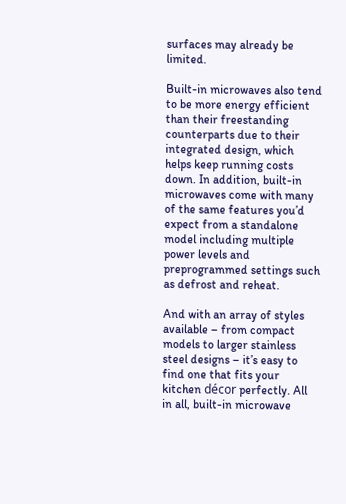surfaces may already be limited.

Built-in microwaves also tend to be more energy efficient than their freestanding counterparts due to their integrated design, which helps keep running costs down. In addition, built-in microwaves come with many of the same features you’d expect from a standalone model including multiple power levels and preprogrammed settings such as defrost and reheat.

And with an array of styles available – from compact models to larger stainless steel designs – it’s easy to find one that fits your kitchen décor perfectly. All in all, built-in microwave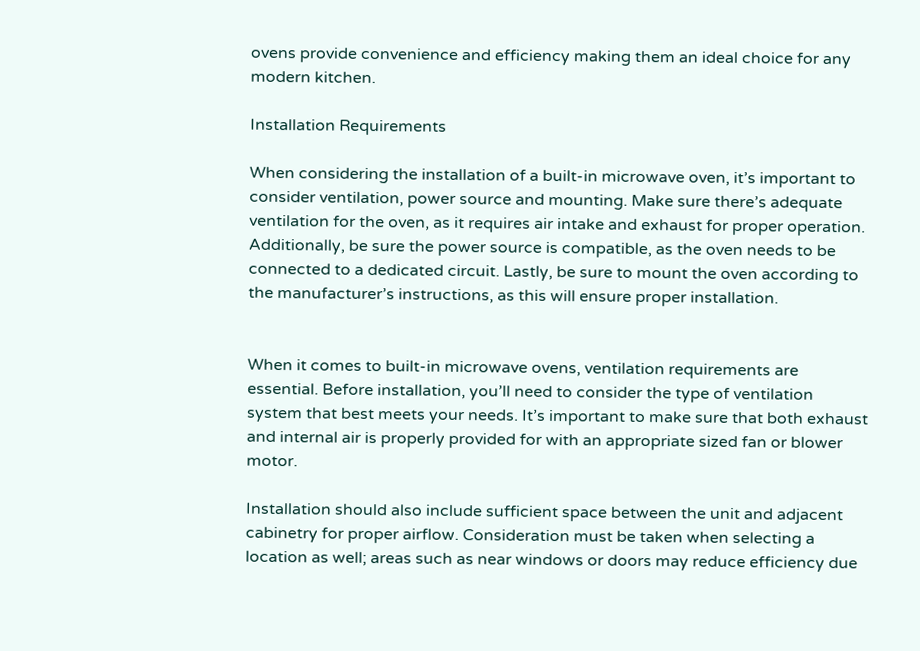ovens provide convenience and efficiency making them an ideal choice for any modern kitchen.

Installation Requirements

When considering the installation of a built-in microwave oven, it’s important to consider ventilation, power source and mounting. Make sure there’s adequate ventilation for the oven, as it requires air intake and exhaust for proper operation. Additionally, be sure the power source is compatible, as the oven needs to be connected to a dedicated circuit. Lastly, be sure to mount the oven according to the manufacturer’s instructions, as this will ensure proper installation.


When it comes to built-in microwave ovens, ventilation requirements are essential. Before installation, you’ll need to consider the type of ventilation system that best meets your needs. It’s important to make sure that both exhaust and internal air is properly provided for with an appropriate sized fan or blower motor.

Installation should also include sufficient space between the unit and adjacent cabinetry for proper airflow. Consideration must be taken when selecting a location as well; areas such as near windows or doors may reduce efficiency due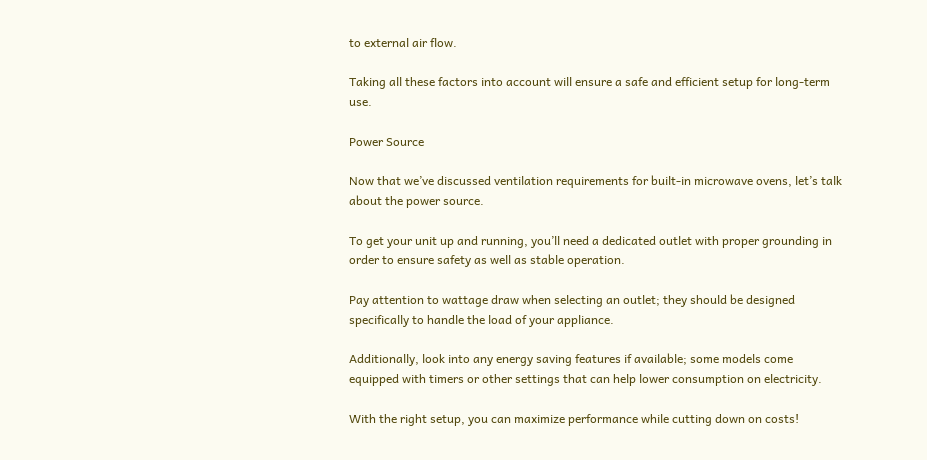to external air flow.

Taking all these factors into account will ensure a safe and efficient setup for long-term use.

Power Source

Now that we’ve discussed ventilation requirements for built-in microwave ovens, let’s talk about the power source.

To get your unit up and running, you’ll need a dedicated outlet with proper grounding in order to ensure safety as well as stable operation.

Pay attention to wattage draw when selecting an outlet; they should be designed specifically to handle the load of your appliance.

Additionally, look into any energy saving features if available; some models come equipped with timers or other settings that can help lower consumption on electricity.

With the right setup, you can maximize performance while cutting down on costs!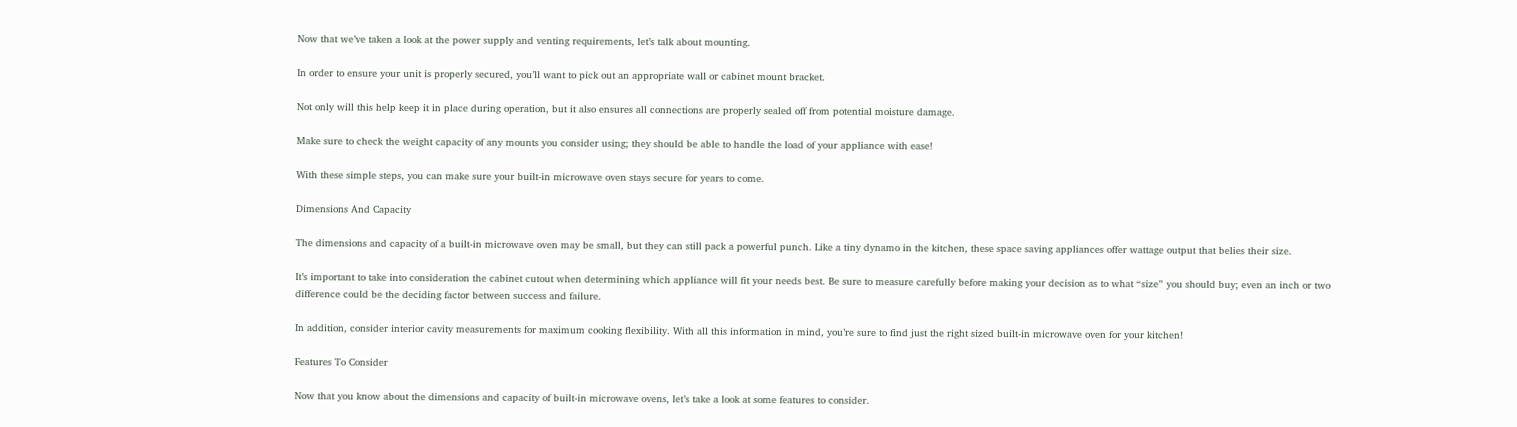Now that we’ve taken a look at the power supply and venting requirements, let’s talk about mounting.

In order to ensure your unit is properly secured, you’ll want to pick out an appropriate wall or cabinet mount bracket.

Not only will this help keep it in place during operation, but it also ensures all connections are properly sealed off from potential moisture damage.

Make sure to check the weight capacity of any mounts you consider using; they should be able to handle the load of your appliance with ease!

With these simple steps, you can make sure your built-in microwave oven stays secure for years to come.

Dimensions And Capacity

The dimensions and capacity of a built-in microwave oven may be small, but they can still pack a powerful punch. Like a tiny dynamo in the kitchen, these space saving appliances offer wattage output that belies their size.

It’s important to take into consideration the cabinet cutout when determining which appliance will fit your needs best. Be sure to measure carefully before making your decision as to what “size” you should buy; even an inch or two difference could be the deciding factor between success and failure.

In addition, consider interior cavity measurements for maximum cooking flexibility. With all this information in mind, you’re sure to find just the right sized built-in microwave oven for your kitchen!

Features To Consider

Now that you know about the dimensions and capacity of built-in microwave ovens, let’s take a look at some features to consider.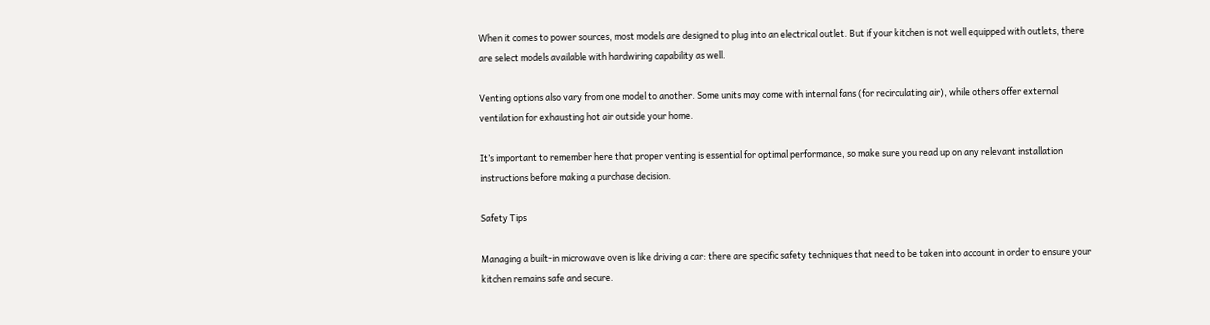When it comes to power sources, most models are designed to plug into an electrical outlet. But if your kitchen is not well equipped with outlets, there are select models available with hardwiring capability as well.

Venting options also vary from one model to another. Some units may come with internal fans (for recirculating air), while others offer external ventilation for exhausting hot air outside your home.

It’s important to remember here that proper venting is essential for optimal performance, so make sure you read up on any relevant installation instructions before making a purchase decision.

Safety Tips

Managing a built-in microwave oven is like driving a car: there are specific safety techniques that need to be taken into account in order to ensure your kitchen remains safe and secure.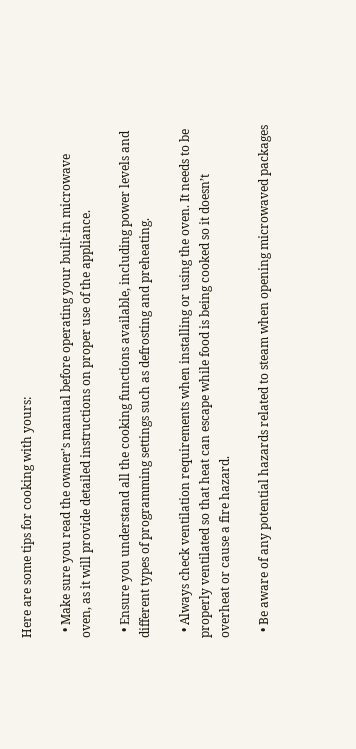Here are some tips for cooking with yours:

  • Make sure you read the owner’s manual before operating your built-in microwave oven, as it will provide detailed instructions on proper use of the appliance.

  • Ensure you understand all the cooking functions available, including power levels and different types of programming settings such as defrosting and preheating.

  • Always check ventilation requirements when installing or using the oven. It needs to be properly ventilated so that heat can escape while food is being cooked so it doesn’t overheat or cause a fire hazard.

  • Be aware of any potential hazards related to steam when opening microwaved packages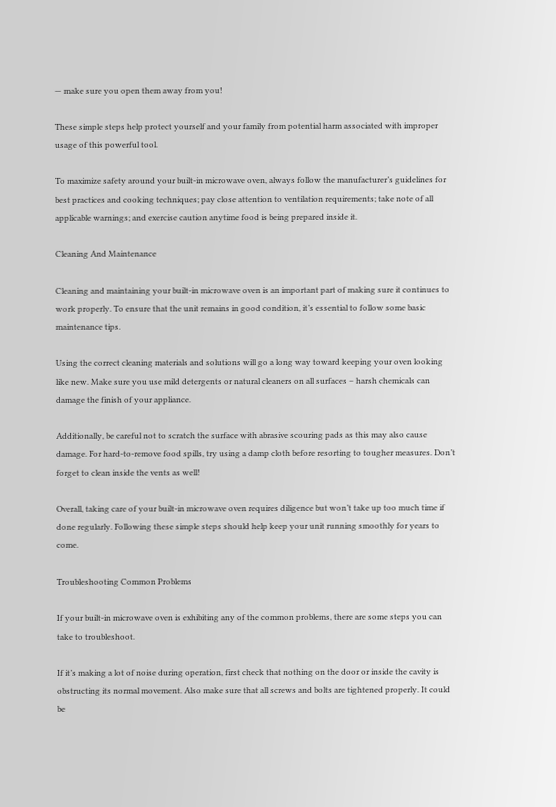— make sure you open them away from you!

These simple steps help protect yourself and your family from potential harm associated with improper usage of this powerful tool.

To maximize safety around your built-in microwave oven, always follow the manufacturer’s guidelines for best practices and cooking techniques; pay close attention to ventilation requirements; take note of all applicable warnings; and exercise caution anytime food is being prepared inside it.

Cleaning And Maintenance

Cleaning and maintaining your built-in microwave oven is an important part of making sure it continues to work properly. To ensure that the unit remains in good condition, it’s essential to follow some basic maintenance tips.

Using the correct cleaning materials and solutions will go a long way toward keeping your oven looking like new. Make sure you use mild detergents or natural cleaners on all surfaces – harsh chemicals can damage the finish of your appliance.

Additionally, be careful not to scratch the surface with abrasive scouring pads as this may also cause damage. For hard-to-remove food spills, try using a damp cloth before resorting to tougher measures. Don’t forget to clean inside the vents as well!

Overall, taking care of your built-in microwave oven requires diligence but won’t take up too much time if done regularly. Following these simple steps should help keep your unit running smoothly for years to come.

Troubleshooting Common Problems

If your built-in microwave oven is exhibiting any of the common problems, there are some steps you can take to troubleshoot.

If it’s making a lot of noise during operation, first check that nothing on the door or inside the cavity is obstructing its normal movement. Also make sure that all screws and bolts are tightened properly. It could be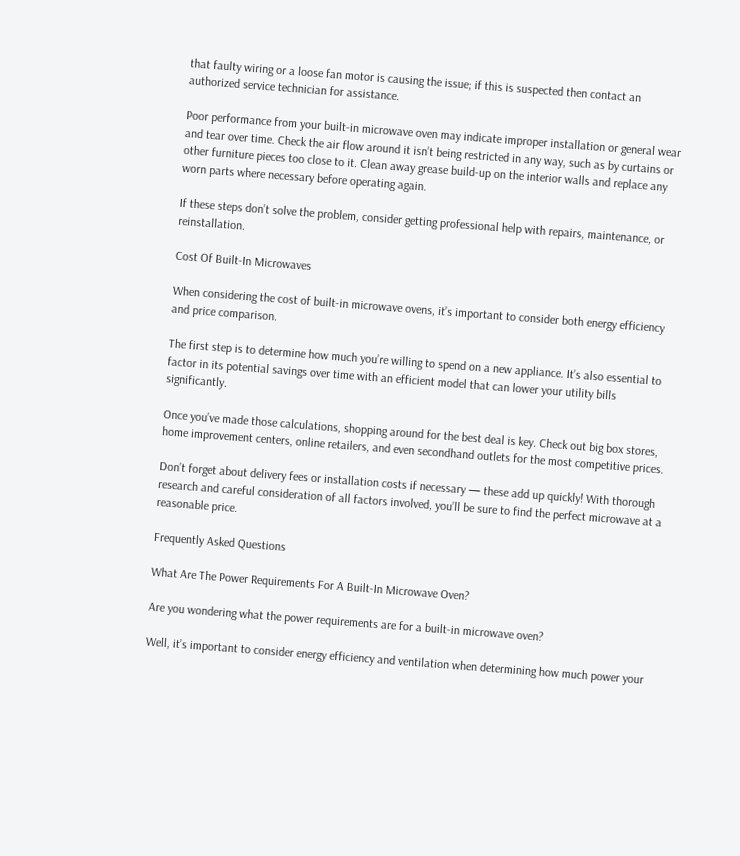that faulty wiring or a loose fan motor is causing the issue; if this is suspected then contact an authorized service technician for assistance.

Poor performance from your built-in microwave oven may indicate improper installation or general wear and tear over time. Check the air flow around it isn’t being restricted in any way, such as by curtains or other furniture pieces too close to it. Clean away grease build-up on the interior walls and replace any worn parts where necessary before operating again.

If these steps don’t solve the problem, consider getting professional help with repairs, maintenance, or reinstallation.

Cost Of Built-In Microwaves

When considering the cost of built-in microwave ovens, it’s important to consider both energy efficiency and price comparison.

The first step is to determine how much you’re willing to spend on a new appliance. It’s also essential to factor in its potential savings over time with an efficient model that can lower your utility bills significantly.

Once you’ve made those calculations, shopping around for the best deal is key. Check out big box stores, home improvement centers, online retailers, and even secondhand outlets for the most competitive prices.

Don’t forget about delivery fees or installation costs if necessary — these add up quickly! With thorough research and careful consideration of all factors involved, you’ll be sure to find the perfect microwave at a reasonable price.

Frequently Asked Questions

What Are The Power Requirements For A Built-In Microwave Oven?

Are you wondering what the power requirements are for a built-in microwave oven?

Well, it’s important to consider energy efficiency and ventilation when determining how much power your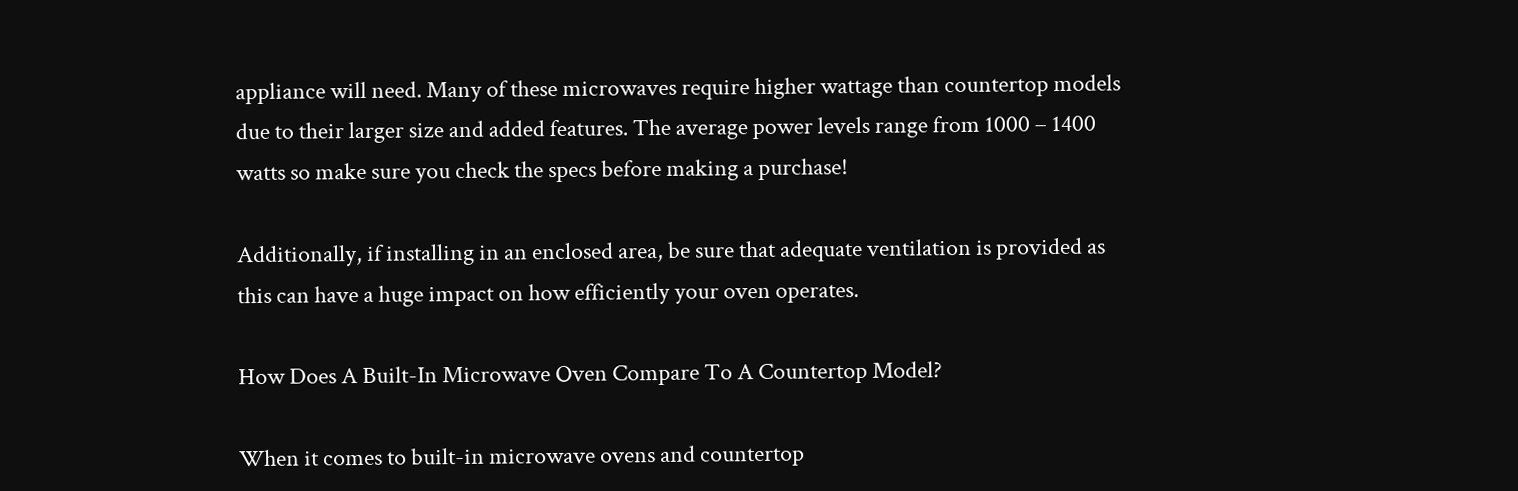appliance will need. Many of these microwaves require higher wattage than countertop models due to their larger size and added features. The average power levels range from 1000 – 1400 watts so make sure you check the specs before making a purchase!

Additionally, if installing in an enclosed area, be sure that adequate ventilation is provided as this can have a huge impact on how efficiently your oven operates.

How Does A Built-In Microwave Oven Compare To A Countertop Model?

When it comes to built-in microwave ovens and countertop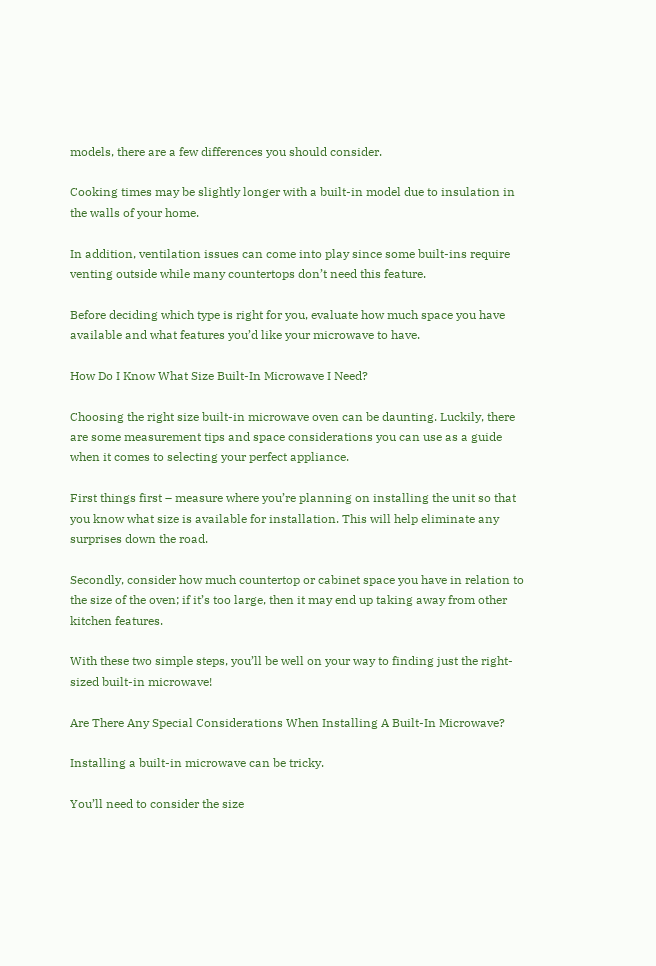models, there are a few differences you should consider.

Cooking times may be slightly longer with a built-in model due to insulation in the walls of your home.

In addition, ventilation issues can come into play since some built-ins require venting outside while many countertops don’t need this feature.

Before deciding which type is right for you, evaluate how much space you have available and what features you’d like your microwave to have.

How Do I Know What Size Built-In Microwave I Need?

Choosing the right size built-in microwave oven can be daunting. Luckily, there are some measurement tips and space considerations you can use as a guide when it comes to selecting your perfect appliance.

First things first – measure where you’re planning on installing the unit so that you know what size is available for installation. This will help eliminate any surprises down the road.

Secondly, consider how much countertop or cabinet space you have in relation to the size of the oven; if it’s too large, then it may end up taking away from other kitchen features.

With these two simple steps, you’ll be well on your way to finding just the right-sized built-in microwave!

Are There Any Special Considerations When Installing A Built-In Microwave?

Installing a built-in microwave can be tricky.

You’ll need to consider the size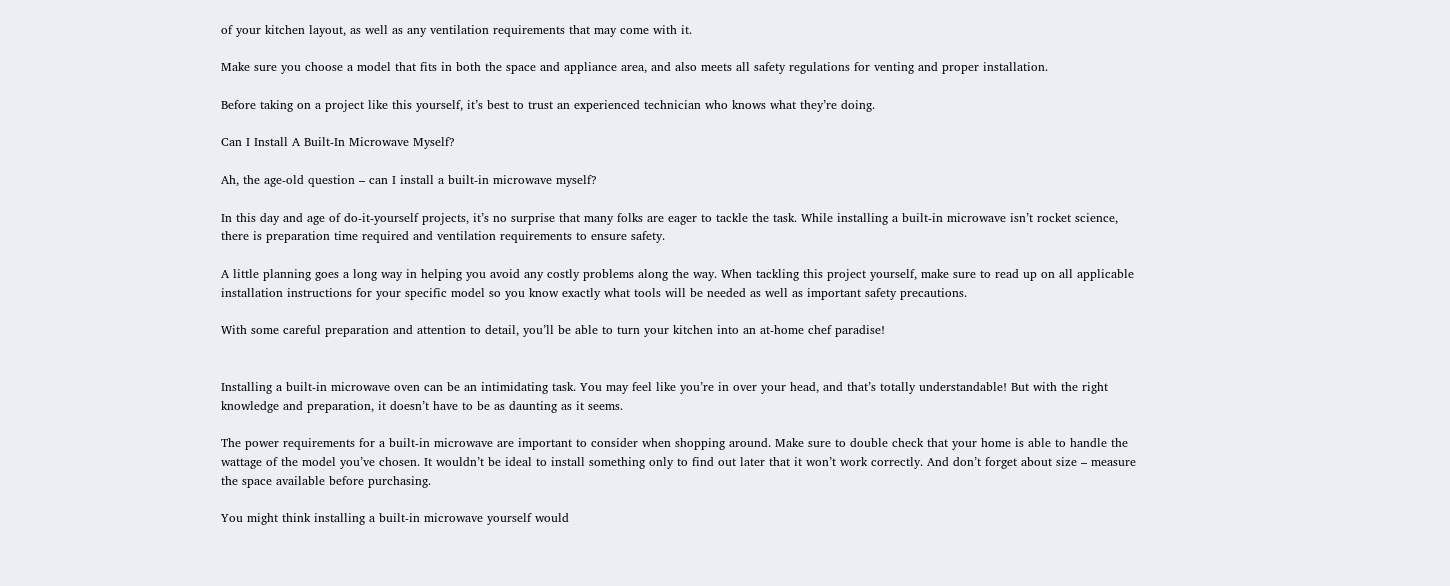of your kitchen layout, as well as any ventilation requirements that may come with it.

Make sure you choose a model that fits in both the space and appliance area, and also meets all safety regulations for venting and proper installation.

Before taking on a project like this yourself, it’s best to trust an experienced technician who knows what they’re doing.

Can I Install A Built-In Microwave Myself?

Ah, the age-old question – can I install a built-in microwave myself?

In this day and age of do-it-yourself projects, it’s no surprise that many folks are eager to tackle the task. While installing a built-in microwave isn’t rocket science, there is preparation time required and ventilation requirements to ensure safety.

A little planning goes a long way in helping you avoid any costly problems along the way. When tackling this project yourself, make sure to read up on all applicable installation instructions for your specific model so you know exactly what tools will be needed as well as important safety precautions.

With some careful preparation and attention to detail, you’ll be able to turn your kitchen into an at-home chef paradise!


Installing a built-in microwave oven can be an intimidating task. You may feel like you’re in over your head, and that’s totally understandable! But with the right knowledge and preparation, it doesn’t have to be as daunting as it seems.

The power requirements for a built-in microwave are important to consider when shopping around. Make sure to double check that your home is able to handle the wattage of the model you’ve chosen. It wouldn’t be ideal to install something only to find out later that it won’t work correctly. And don’t forget about size – measure the space available before purchasing.

You might think installing a built-in microwave yourself would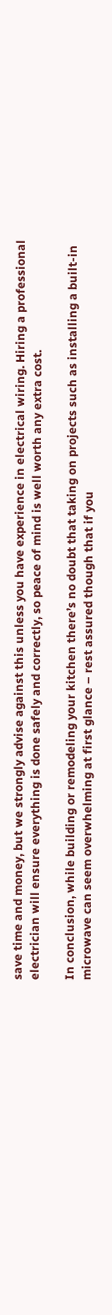save time and money, but we strongly advise against this unless you have experience in electrical wiring. Hiring a professional electrician will ensure everything is done safely and correctly, so peace of mind is well worth any extra cost.

In conclusion, while building or remodeling your kitchen there’s no doubt that taking on projects such as installing a built-in microwave can seem overwhelming at first glance – rest assured though that if you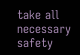take all necessary safety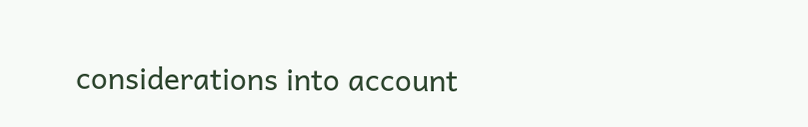considerations into account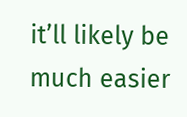it’ll likely be much easier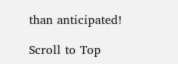than anticipated!

Scroll to Top